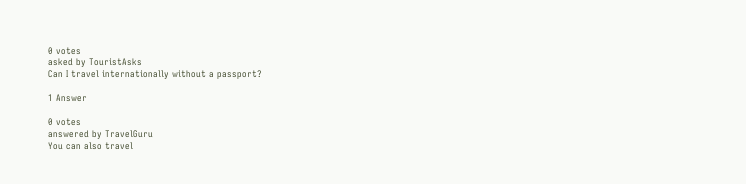0 votes
asked by TouristAsks
Can I travel internationally without a passport?

1 Answer

0 votes
answered by TravelGuru
You can also travel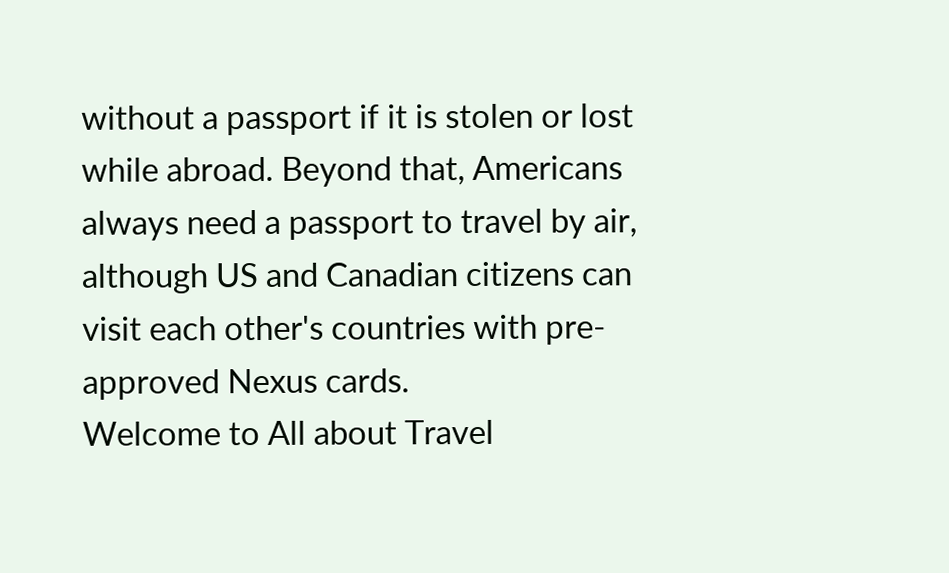without a passport if it is stolen or lost while abroad. Beyond that, Americans always need a passport to travel by air, although US and Canadian citizens can visit each other's countries with pre-approved Nexus cards.
Welcome to All about Travel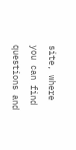site, where you can find questions and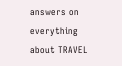answers on everything about TRAVEL